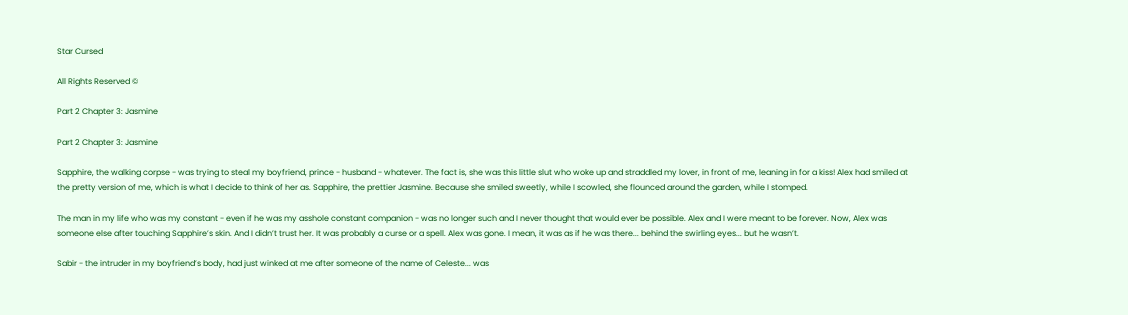Star Cursed

All Rights Reserved ©

Part 2 Chapter 3: Jasmine

Part 2 Chapter 3: Jasmine

Sapphire, the walking corpse - was trying to steal my boyfriend, prince - husband - whatever. The fact is, she was this little slut who woke up and straddled my lover, in front of me, leaning in for a kiss! Alex had smiled at the pretty version of me, which is what I decide to think of her as. Sapphire, the prettier Jasmine. Because she smiled sweetly, while I scowled, she flounced around the garden, while I stomped.

The man in my life who was my constant - even if he was my asshole constant companion - was no longer such and I never thought that would ever be possible. Alex and I were meant to be forever. Now, Alex was someone else after touching Sapphire’s skin. And I didn’t trust her. It was probably a curse or a spell. Alex was gone. I mean, it was as if he was there... behind the swirling eyes... but he wasn’t.

Sabir - the intruder in my boyfriend’s body, had just winked at me after someone of the name of Celeste... was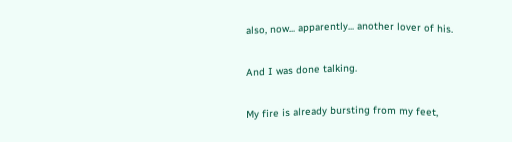also, now... apparently... another lover of his.

And I was done talking.

My fire is already bursting from my feet,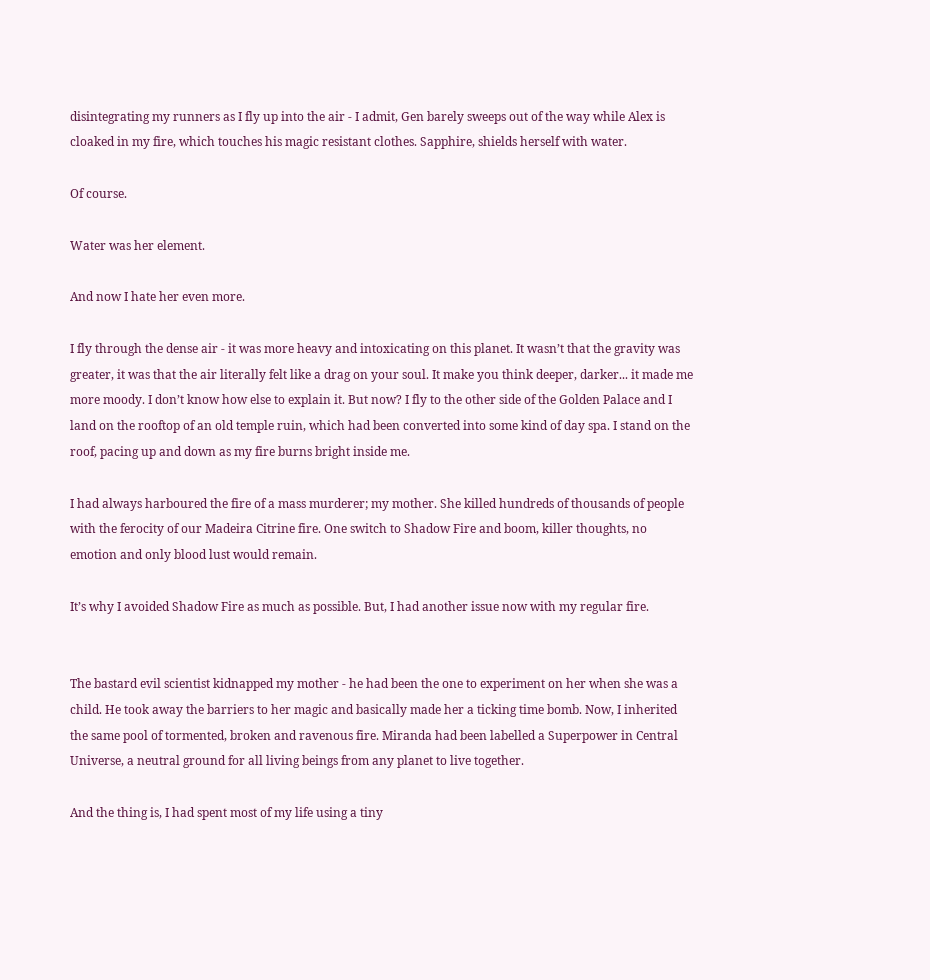disintegrating my runners as I fly up into the air - I admit, Gen barely sweeps out of the way while Alex is cloaked in my fire, which touches his magic resistant clothes. Sapphire, shields herself with water.

Of course.

Water was her element.

And now I hate her even more.

I fly through the dense air - it was more heavy and intoxicating on this planet. It wasn’t that the gravity was greater, it was that the air literally felt like a drag on your soul. It make you think deeper, darker... it made me more moody. I don’t know how else to explain it. But now? I fly to the other side of the Golden Palace and I land on the rooftop of an old temple ruin, which had been converted into some kind of day spa. I stand on the roof, pacing up and down as my fire burns bright inside me.

I had always harboured the fire of a mass murderer; my mother. She killed hundreds of thousands of people with the ferocity of our Madeira Citrine fire. One switch to Shadow Fire and boom, killer thoughts, no emotion and only blood lust would remain.

It’s why I avoided Shadow Fire as much as possible. But, I had another issue now with my regular fire.


The bastard evil scientist kidnapped my mother - he had been the one to experiment on her when she was a child. He took away the barriers to her magic and basically made her a ticking time bomb. Now, I inherited the same pool of tormented, broken and ravenous fire. Miranda had been labelled a Superpower in Central Universe, a neutral ground for all living beings from any planet to live together.

And the thing is, I had spent most of my life using a tiny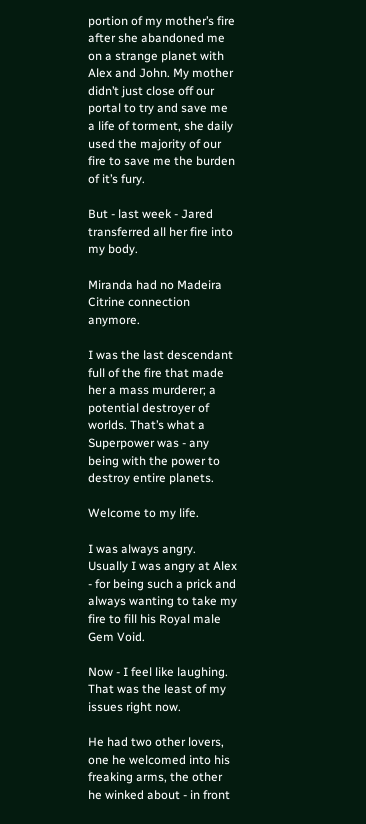portion of my mother’s fire after she abandoned me on a strange planet with Alex and John. My mother didn’t just close off our portal to try and save me a life of torment, she daily used the majority of our fire to save me the burden of it’s fury.

But - last week - Jared transferred all her fire into my body.

Miranda had no Madeira Citrine connection anymore.

I was the last descendant full of the fire that made her a mass murderer; a potential destroyer of worlds. That’s what a Superpower was - any being with the power to destroy entire planets.

Welcome to my life.

I was always angry. Usually I was angry at Alex - for being such a prick and always wanting to take my fire to fill his Royal male Gem Void.

Now - I feel like laughing. That was the least of my issues right now.

He had two other lovers, one he welcomed into his freaking arms, the other he winked about - in front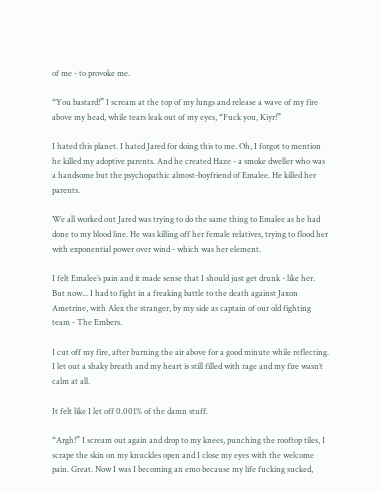of me - to provoke me.

“You bastard!” I scream at the top of my lungs and release a wave of my fire above my head, while tears leak out of my eyes, “Fuck you, Kiyr!”

I hated this planet. I hated Jared for doing this to me. Oh, I forgot to mention he killed my adoptive parents. And he created Haze - a smoke dweller who was a handsome but the psychopathic almost-boyfriend of Emalee. He killed her parents.

We all worked out Jared was trying to do the same thing to Emalee as he had done to my blood line. He was killing off her female relatives, trying to flood her with exponential power over wind - which was her element.

I felt Emalee’s pain and it made sense that I should just get drunk - like her. But now... I had to fight in a freaking battle to the death against Jaxon Ametrine, with Alex the stranger, by my side as captain of our old fighting team - The Embers.

I cut off my fire, after burning the air above for a good minute while reflecting. I let out a shaky breath and my heart is still filled with rage and my fire wasn’t calm at all.

It felt like I let off 0.001% of the damn stuff.

“Argh!” I scream out again and drop to my knees, punching the rooftop tiles, I scrape the skin on my knuckles open and I close my eyes with the welcome pain. Great. Now I was I becoming an emo because my life fucking sucked,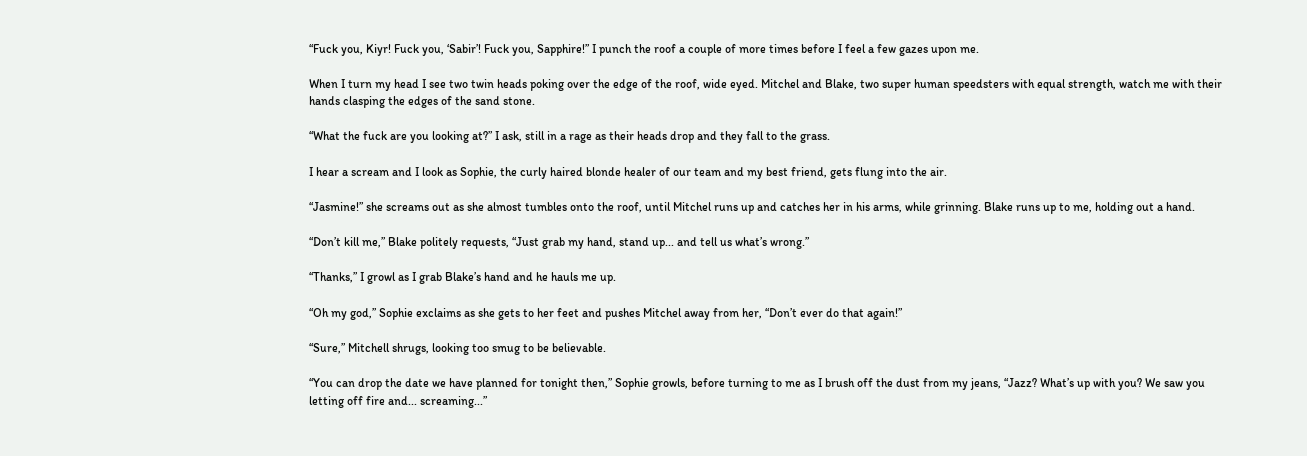“Fuck you, Kiyr! Fuck you, ‘Sabir’! Fuck you, Sapphire!” I punch the roof a couple of more times before I feel a few gazes upon me.

When I turn my head I see two twin heads poking over the edge of the roof, wide eyed. Mitchel and Blake, two super human speedsters with equal strength, watch me with their hands clasping the edges of the sand stone.

“What the fuck are you looking at?” I ask, still in a rage as their heads drop and they fall to the grass.

I hear a scream and I look as Sophie, the curly haired blonde healer of our team and my best friend, gets flung into the air.

“Jasmine!” she screams out as she almost tumbles onto the roof, until Mitchel runs up and catches her in his arms, while grinning. Blake runs up to me, holding out a hand.

“Don’t kill me,” Blake politely requests, “Just grab my hand, stand up... and tell us what’s wrong.”

“Thanks,” I growl as I grab Blake’s hand and he hauls me up.

“Oh my god,” Sophie exclaims as she gets to her feet and pushes Mitchel away from her, “Don’t ever do that again!”

“Sure,” Mitchell shrugs, looking too smug to be believable.

“You can drop the date we have planned for tonight then,” Sophie growls, before turning to me as I brush off the dust from my jeans, “Jazz? What’s up with you? We saw you letting off fire and... screaming...”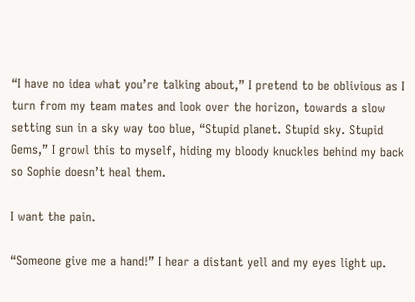“I have no idea what you’re talking about,” I pretend to be oblivious as I turn from my team mates and look over the horizon, towards a slow setting sun in a sky way too blue, “Stupid planet. Stupid sky. Stupid Gems,” I growl this to myself, hiding my bloody knuckles behind my back so Sophie doesn’t heal them.

I want the pain.

“Someone give me a hand!” I hear a distant yell and my eyes light up.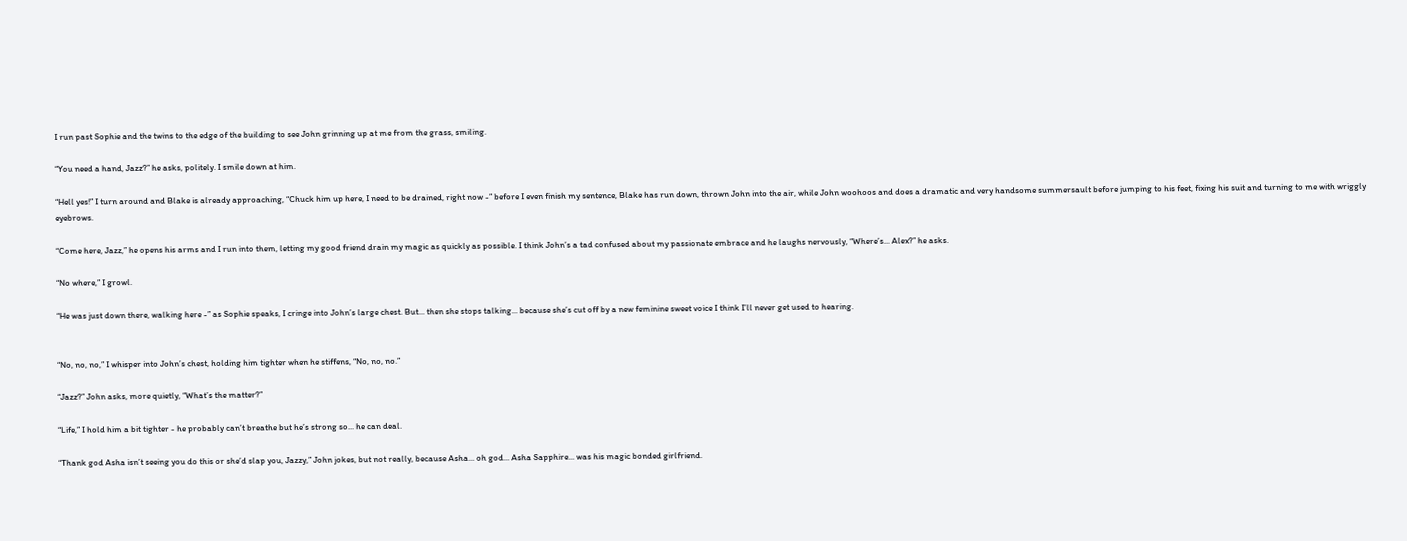I run past Sophie and the twins to the edge of the building to see John grinning up at me from the grass, smiling.

“You need a hand, Jazz?” he asks, politely. I smile down at him.

“Hell yes!” I turn around and Blake is already approaching, “Chuck him up here, I need to be drained, right now -” before I even finish my sentence, Blake has run down, thrown John into the air, while John woohoos and does a dramatic and very handsome summersault before jumping to his feet, fixing his suit and turning to me with wriggly eyebrows.

“Come here, Jazz,” he opens his arms and I run into them, letting my good friend drain my magic as quickly as possible. I think John’s a tad confused about my passionate embrace and he laughs nervously, “Where’s... Alex?” he asks.

“No where,” I growl.

“He was just down there, walking here -” as Sophie speaks, I cringe into John’s large chest. But... then she stops talking... because she’s cut off by a new feminine sweet voice I think I’ll never get used to hearing.


“No, no, no,” I whisper into John’s chest, holding him tighter when he stiffens, “No, no, no.”

“Jazz?” John asks, more quietly, “What’s the matter?”

“Life,” I hold him a bit tighter - he probably can’t breathe but he’s strong so... he can deal.

“Thank god Asha isn’t seeing you do this or she’d slap you, Jazzy,” John jokes, but not really, because Asha... oh god... Asha Sapphire... was his magic bonded girlfriend.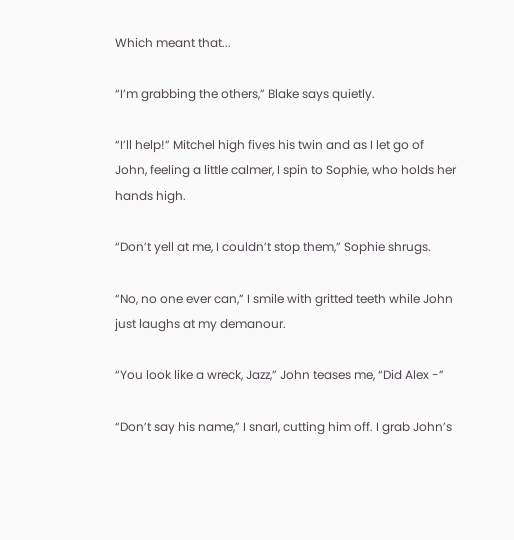Which meant that...

“I’m grabbing the others,” Blake says quietly.

“I’ll help!” Mitchel high fives his twin and as I let go of John, feeling a little calmer, I spin to Sophie, who holds her hands high.

“Don’t yell at me, I couldn’t stop them,” Sophie shrugs.

“No, no one ever can,” I smile with gritted teeth while John just laughs at my demanour.

“You look like a wreck, Jazz,” John teases me, “Did Alex -”

“Don’t say his name,” I snarl, cutting him off. I grab John’s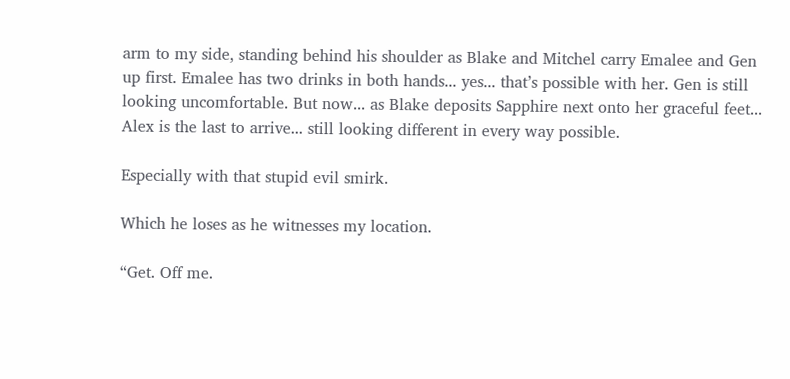arm to my side, standing behind his shoulder as Blake and Mitchel carry Emalee and Gen up first. Emalee has two drinks in both hands... yes... that’s possible with her. Gen is still looking uncomfortable. But now... as Blake deposits Sapphire next onto her graceful feet... Alex is the last to arrive... still looking different in every way possible.

Especially with that stupid evil smirk.

Which he loses as he witnesses my location.

“Get. Off me.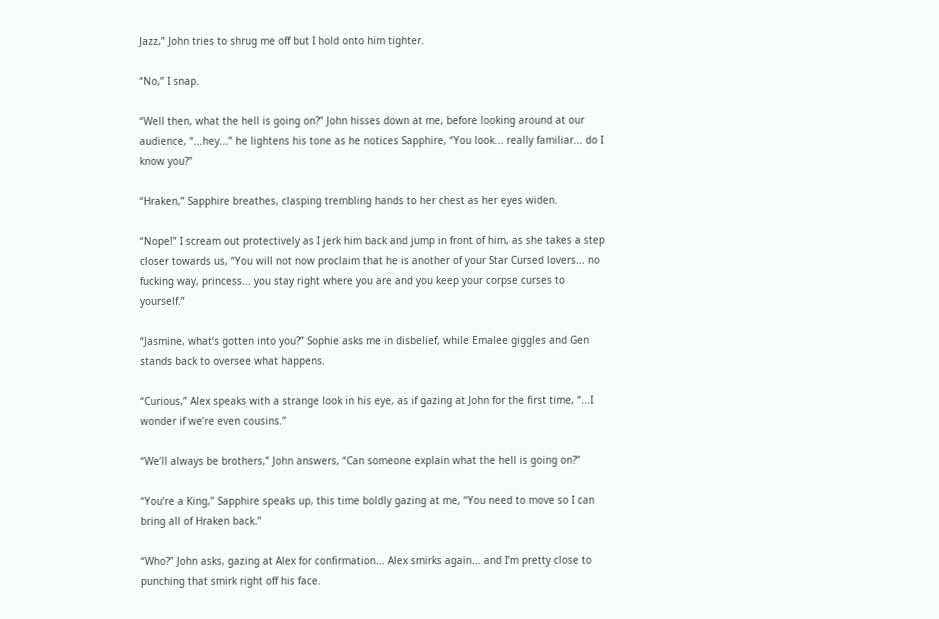Jazz,” John tries to shrug me off but I hold onto him tighter.

“No,” I snap.

“Well then, what the hell is going on?” John hisses down at me, before looking around at our audience, “...hey...” he lightens his tone as he notices Sapphire, “You look... really familiar... do I know you?”

“Hraken,” Sapphire breathes, clasping trembling hands to her chest as her eyes widen.

“Nope!” I scream out protectively as I jerk him back and jump in front of him, as she takes a step closer towards us, “You will not now proclaim that he is another of your Star Cursed lovers... no fucking way, princess... you stay right where you are and you keep your corpse curses to yourself.”

“Jasmine, what’s gotten into you?” Sophie asks me in disbelief, while Emalee giggles and Gen stands back to oversee what happens.

“Curious,” Alex speaks with a strange look in his eye, as if gazing at John for the first time, “...I wonder if we’re even cousins.”

“We’ll always be brothers,” John answers, “Can someone explain what the hell is going on?”

“You’re a King,” Sapphire speaks up, this time boldly gazing at me, “You need to move so I can bring all of Hraken back.”

“Who?” John asks, gazing at Alex for confirmation... Alex smirks again... and I’m pretty close to punching that smirk right off his face.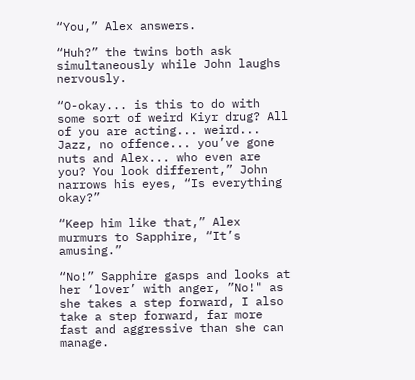“You,” Alex answers.

“Huh?” the twins both ask simultaneously while John laughs nervously.

“O-okay... is this to do with some sort of weird Kiyr drug? All of you are acting... weird... Jazz, no offence... you’ve gone nuts and Alex... who even are you? You look different,” John narrows his eyes, “Is everything okay?”

“Keep him like that,” Alex murmurs to Sapphire, “It’s amusing.”

“No!” Sapphire gasps and looks at her ‘lover’ with anger, ”No!" as she takes a step forward, I also take a step forward, far more fast and aggressive than she can manage.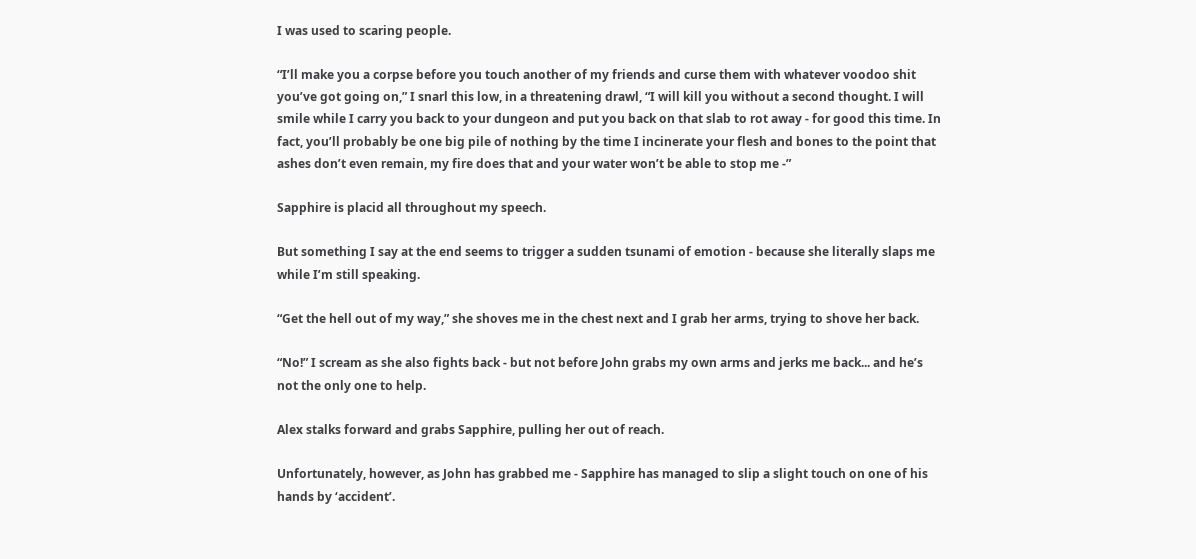I was used to scaring people.

“I’ll make you a corpse before you touch another of my friends and curse them with whatever voodoo shit you’ve got going on,” I snarl this low, in a threatening drawl, “I will kill you without a second thought. I will smile while I carry you back to your dungeon and put you back on that slab to rot away - for good this time. In fact, you’ll probably be one big pile of nothing by the time I incinerate your flesh and bones to the point that ashes don’t even remain, my fire does that and your water won’t be able to stop me -”

Sapphire is placid all throughout my speech.

But something I say at the end seems to trigger a sudden tsunami of emotion - because she literally slaps me while I’m still speaking.

“Get the hell out of my way,” she shoves me in the chest next and I grab her arms, trying to shove her back.

“No!” I scream as she also fights back - but not before John grabs my own arms and jerks me back... and he’s not the only one to help.

Alex stalks forward and grabs Sapphire, pulling her out of reach.

Unfortunately, however, as John has grabbed me - Sapphire has managed to slip a slight touch on one of his hands by ‘accident’.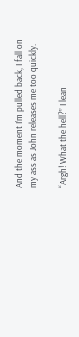And the moment I’m pulled back, I fall on my ass as John releases me too quickly.

“Argh! What the hell?” I lean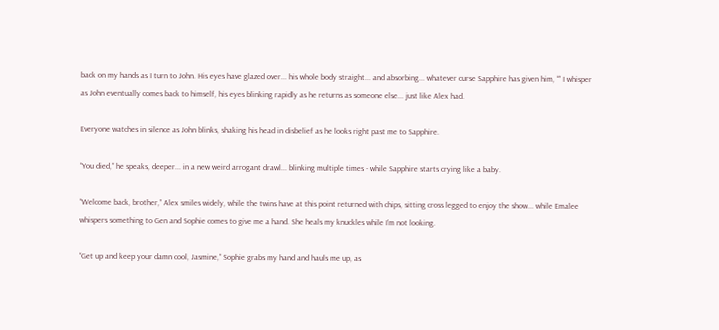back on my hands as I turn to John. His eyes have glazed over... his whole body straight... and absorbing... whatever curse Sapphire has given him, “” I whisper as John eventually comes back to himself, his eyes blinking rapidly as he returns as someone else... just like Alex had.

Everyone watches in silence as John blinks, shaking his head in disbelief as he looks right past me to Sapphire.

“You died,” he speaks, deeper... in a new weird arrogant drawl... blinking multiple times - while Sapphire starts crying like a baby.

“Welcome back, brother,” Alex smiles widely, while the twins have at this point returned with chips, sitting cross legged to enjoy the show... while Emalee whispers something to Gen and Sophie comes to give me a hand. She heals my knuckles while I’m not looking.

“Get up and keep your damn cool, Jasmine,” Sophie grabs my hand and hauls me up, as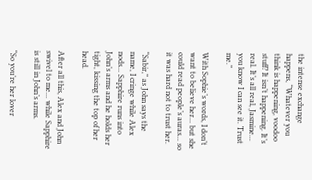the intense exchange happens, “Whatever you think is happening, voodoo stuff? It isn’t happening. It’s real. It’s all real, Jasmine... you know I can see it. Trust me.”

With Sophie’s words, I don’t want to believe her... but she could read people’s auras... so it was hard not to trust her.

“Sabir,” as John says the name, I cringe while Alex nods... Sapphire runs into John’s arms and he holds her tight, kissing the top of her head.

After all this, Alex and John swivel to me... while Sapphire is still in John’s arms.

“So you’re her lover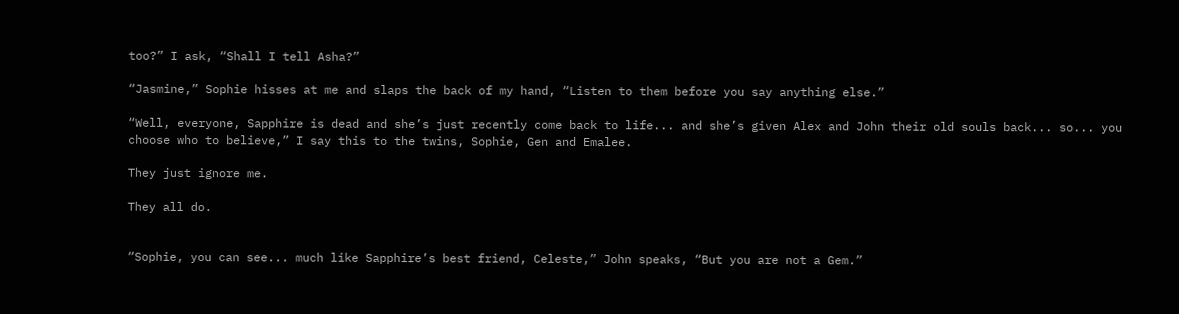too?” I ask, “Shall I tell Asha?”

“Jasmine,” Sophie hisses at me and slaps the back of my hand, “Listen to them before you say anything else.”

“Well, everyone, Sapphire is dead and she’s just recently come back to life... and she’s given Alex and John their old souls back... so... you choose who to believe,” I say this to the twins, Sophie, Gen and Emalee.

They just ignore me.

They all do.


“Sophie, you can see... much like Sapphire’s best friend, Celeste,” John speaks, “But you are not a Gem.”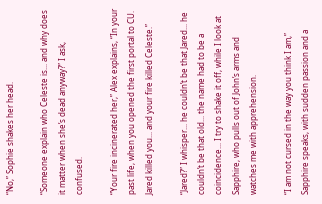“No,” Sophie shakes her head.

“Someone explain who Celeste is... and why does it matter when she’s dead anyway?” I ask, confused.

“Your fire incinerated her,” Alex explains, “In your past life, when you opened the first portal to CU. Jared killed you... and your fire killed Celeste.”

“Jared?” I whisper... he couldn’t be that Jared... he couldn’t be that old... the name had to be a coincidence... I try to shake it off, while I look at Sapphire, who pulls out of John’s arms and watches me with apprehension.

“I am not cursed in the way you think I am,” Sapphire speaks, with sudden passion and a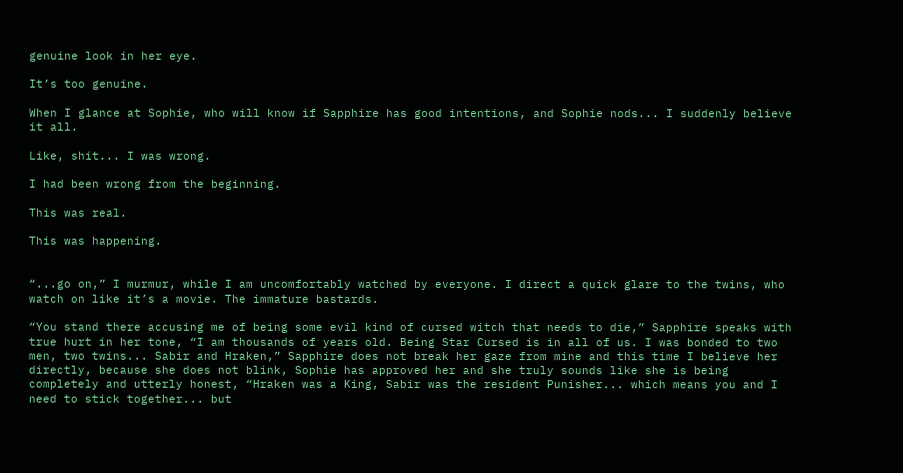genuine look in her eye.

It’s too genuine.

When I glance at Sophie, who will know if Sapphire has good intentions, and Sophie nods... I suddenly believe it all.

Like, shit... I was wrong.

I had been wrong from the beginning.

This was real.

This was happening.


“...go on,” I murmur, while I am uncomfortably watched by everyone. I direct a quick glare to the twins, who watch on like it’s a movie. The immature bastards.

“You stand there accusing me of being some evil kind of cursed witch that needs to die,” Sapphire speaks with true hurt in her tone, “I am thousands of years old. Being Star Cursed is in all of us. I was bonded to two men, two twins... Sabir and Hraken,” Sapphire does not break her gaze from mine and this time I believe her directly, because she does not blink, Sophie has approved her and she truly sounds like she is being completely and utterly honest, “Hraken was a King, Sabir was the resident Punisher... which means you and I need to stick together... but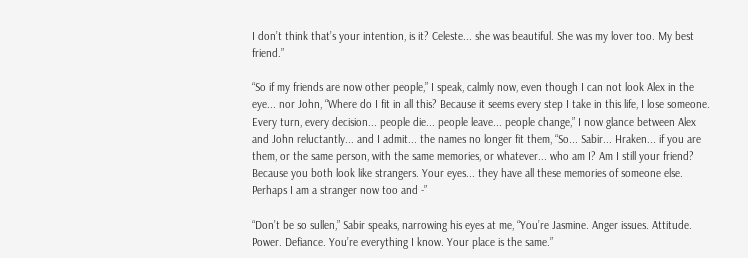I don’t think that’s your intention, is it? Celeste... she was beautiful. She was my lover too. My best friend.”

“So if my friends are now other people,” I speak, calmly now, even though I can not look Alex in the eye... nor John, “Where do I fit in all this? Because it seems every step I take in this life, I lose someone. Every turn, every decision... people die... people leave... people change,” I now glance between Alex and John reluctantly... and I admit... the names no longer fit them, “So... Sabir... Hraken... if you are them, or the same person, with the same memories, or whatever... who am I? Am I still your friend? Because you both look like strangers. Your eyes... they have all these memories of someone else. Perhaps I am a stranger now too and -”

“Don’t be so sullen,” Sabir speaks, narrowing his eyes at me, “You’re Jasmine. Anger issues. Attitude. Power. Defiance. You’re everything I know. Your place is the same.”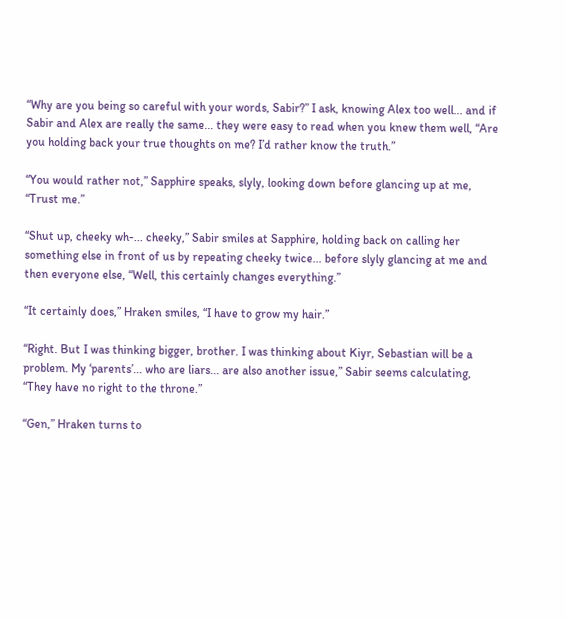“Why are you being so careful with your words, Sabir?” I ask, knowing Alex too well... and if Sabir and Alex are really the same... they were easy to read when you knew them well, “Are you holding back your true thoughts on me? I’d rather know the truth.”

“You would rather not,” Sapphire speaks, slyly, looking down before glancing up at me, “Trust me.”

“Shut up, cheeky wh-... cheeky,” Sabir smiles at Sapphire, holding back on calling her something else in front of us by repeating cheeky twice... before slyly glancing at me and then everyone else, “Well, this certainly changes everything.”

“It certainly does,” Hraken smiles, “I have to grow my hair.”

“Right. But I was thinking bigger, brother. I was thinking about Kiyr, Sebastian will be a problem. My ‘parents’... who are liars... are also another issue,” Sabir seems calculating, “They have no right to the throne.”

“Gen,” Hraken turns to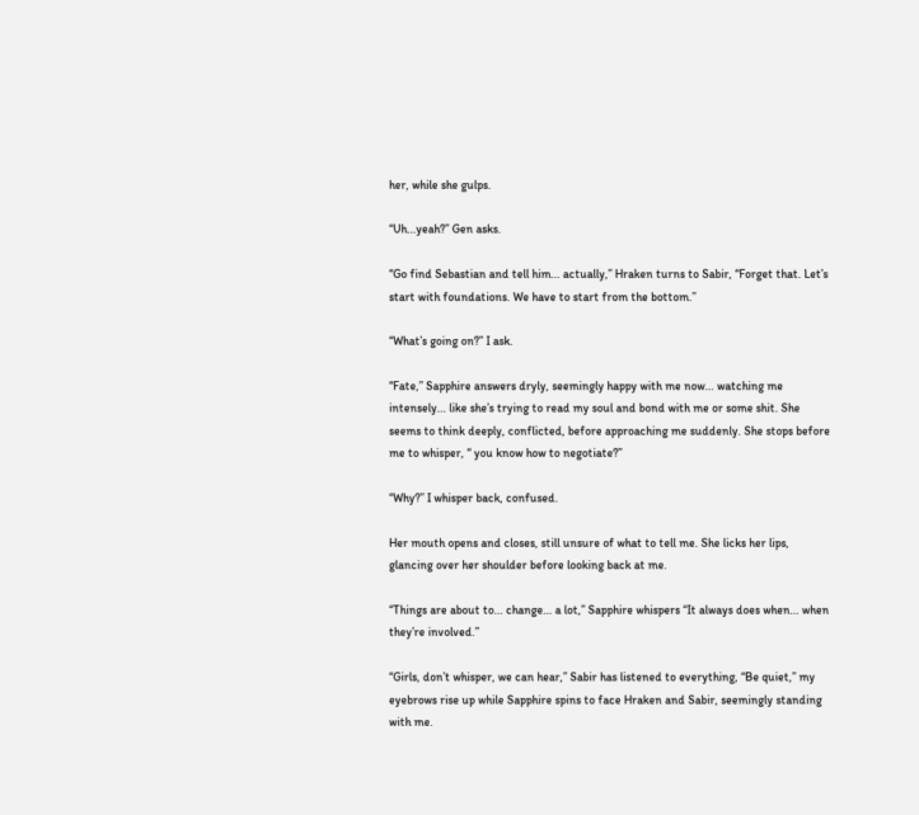her, while she gulps.

“Uh...yeah?” Gen asks.

“Go find Sebastian and tell him... actually,” Hraken turns to Sabir, “Forget that. Let’s start with foundations. We have to start from the bottom.”

“What’s going on?” I ask.

“Fate,” Sapphire answers dryly, seemingly happy with me now... watching me intensely... like she’s trying to read my soul and bond with me or some shit. She seems to think deeply, conflicted, before approaching me suddenly. She stops before me to whisper, “ you know how to negotiate?”

“Why?” I whisper back, confused.

Her mouth opens and closes, still unsure of what to tell me. She licks her lips, glancing over her shoulder before looking back at me.

“Things are about to... change... a lot,” Sapphire whispers “It always does when... when they’re involved.”

“Girls, don’t whisper, we can hear,” Sabir has listened to everything, “Be quiet,” my eyebrows rise up while Sapphire spins to face Hraken and Sabir, seemingly standing with me.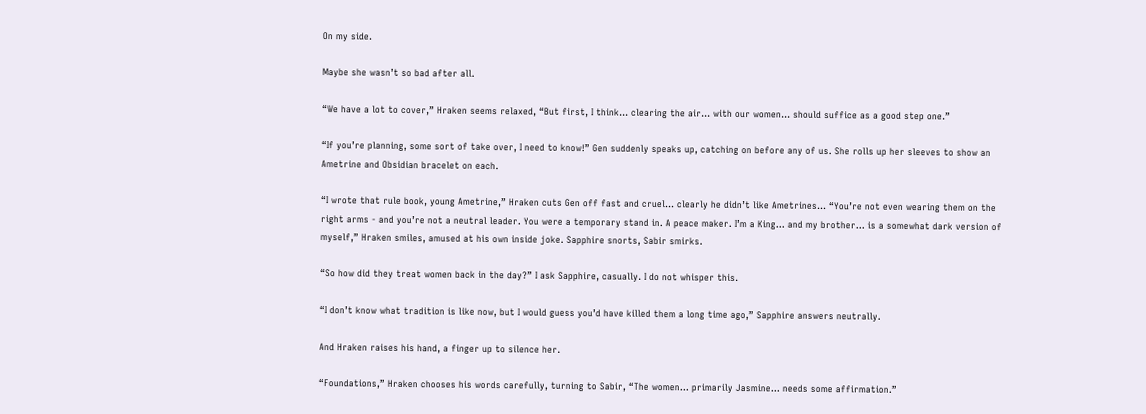On my side.

Maybe she wasn’t so bad after all.

“We have a lot to cover,” Hraken seems relaxed, “But first, I think... clearing the air... with our women... should suffice as a good step one.”

“If you’re planning, some sort of take over, I need to know!” Gen suddenly speaks up, catching on before any of us. She rolls up her sleeves to show an Ametrine and Obsidian bracelet on each.

“I wrote that rule book, young Ametrine,” Hraken cuts Gen off fast and cruel... clearly he didn’t like Ametrines... “You’re not even wearing them on the right arms - and you’re not a neutral leader. You were a temporary stand in. A peace maker. I’m a King... and my brother... is a somewhat dark version of myself,” Hraken smiles, amused at his own inside joke. Sapphire snorts, Sabir smirks.

“So how did they treat women back in the day?” I ask Sapphire, casually. I do not whisper this.

“I don’t know what tradition is like now, but I would guess you’d have killed them a long time ago,” Sapphire answers neutrally.

And Hraken raises his hand, a finger up to silence her.

“Foundations,” Hraken chooses his words carefully, turning to Sabir, “The women... primarily Jasmine... needs some affirmation.”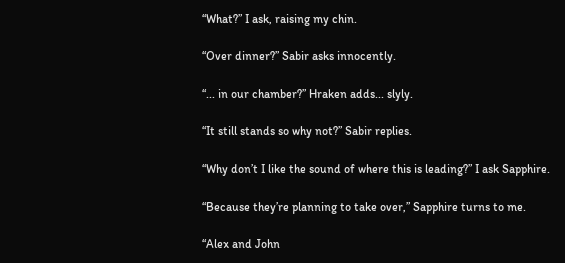“What?” I ask, raising my chin.

“Over dinner?” Sabir asks innocently.

“... in our chamber?” Hraken adds... slyly.

“It still stands so why not?” Sabir replies.

“Why don’t I like the sound of where this is leading?” I ask Sapphire.

“Because they’re planning to take over,” Sapphire turns to me.

“Alex and John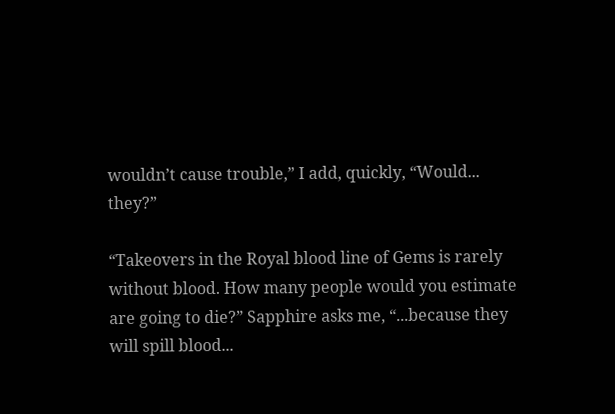wouldn’t cause trouble,” I add, quickly, “Would... they?”

“Takeovers in the Royal blood line of Gems is rarely without blood. How many people would you estimate are going to die?” Sapphire asks me, “...because they will spill blood...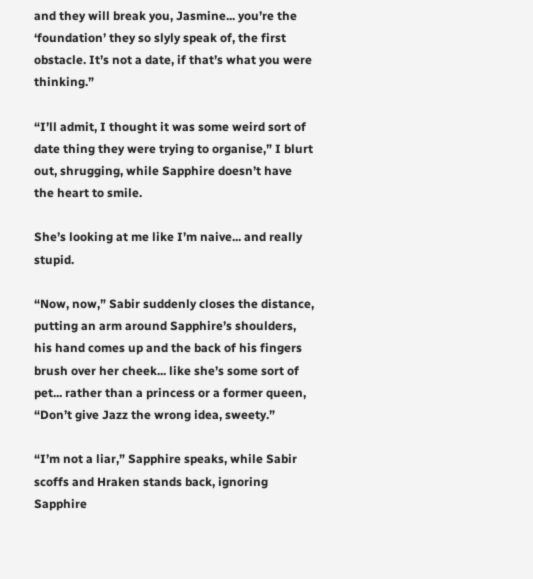and they will break you, Jasmine... you’re the ‘foundation’ they so slyly speak of, the first obstacle. It’s not a date, if that’s what you were thinking.”

“I’ll admit, I thought it was some weird sort of date thing they were trying to organise,” I blurt out, shrugging, while Sapphire doesn’t have the heart to smile.

She’s looking at me like I’m naive... and really stupid.

“Now, now,” Sabir suddenly closes the distance, putting an arm around Sapphire’s shoulders, his hand comes up and the back of his fingers brush over her cheek... like she’s some sort of pet... rather than a princess or a former queen, “Don’t give Jazz the wrong idea, sweety.”

“I’m not a liar,” Sapphire speaks, while Sabir scoffs and Hraken stands back, ignoring Sapphire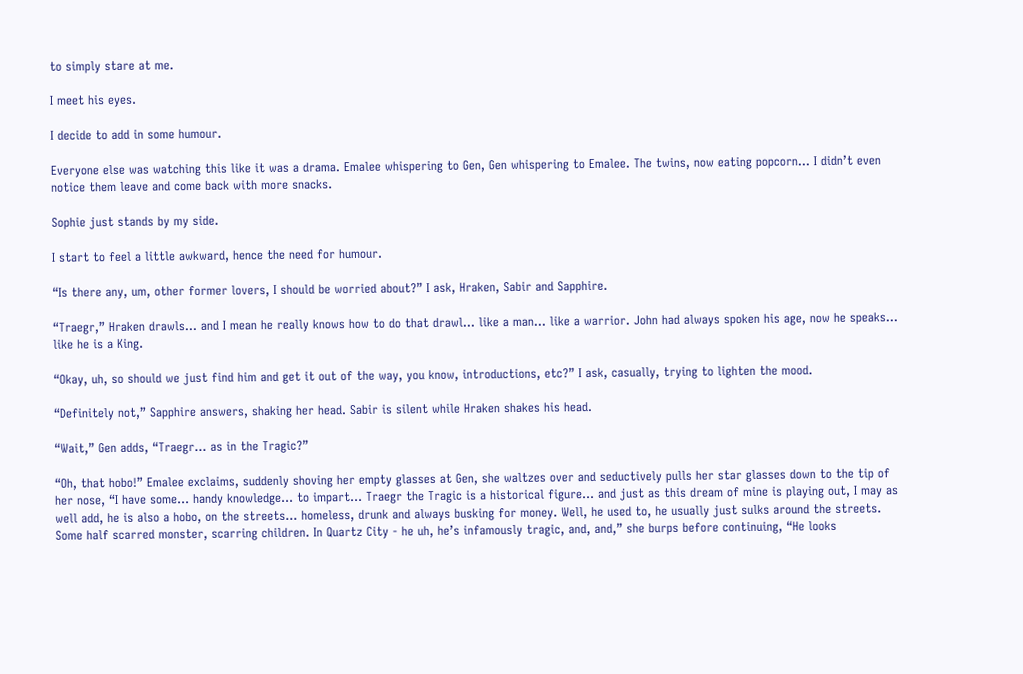to simply stare at me.

I meet his eyes.

I decide to add in some humour.

Everyone else was watching this like it was a drama. Emalee whispering to Gen, Gen whispering to Emalee. The twins, now eating popcorn... I didn’t even notice them leave and come back with more snacks.

Sophie just stands by my side.

I start to feel a little awkward, hence the need for humour.

“Is there any, um, other former lovers, I should be worried about?” I ask, Hraken, Sabir and Sapphire.

“Traegr,” Hraken drawls... and I mean he really knows how to do that drawl... like a man... like a warrior. John had always spoken his age, now he speaks... like he is a King.

“Okay, uh, so should we just find him and get it out of the way, you know, introductions, etc?” I ask, casually, trying to lighten the mood.

“Definitely not,” Sapphire answers, shaking her head. Sabir is silent while Hraken shakes his head.

“Wait,” Gen adds, “Traegr... as in the Tragic?”

“Oh, that hobo!” Emalee exclaims, suddenly shoving her empty glasses at Gen, she waltzes over and seductively pulls her star glasses down to the tip of her nose, “I have some... handy knowledge... to impart... Traegr the Tragic is a historical figure... and just as this dream of mine is playing out, I may as well add, he is also a hobo, on the streets... homeless, drunk and always busking for money. Well, he used to, he usually just sulks around the streets. Some half scarred monster, scarring children. In Quartz City - he uh, he’s infamously tragic, and, and,” she burps before continuing, “He looks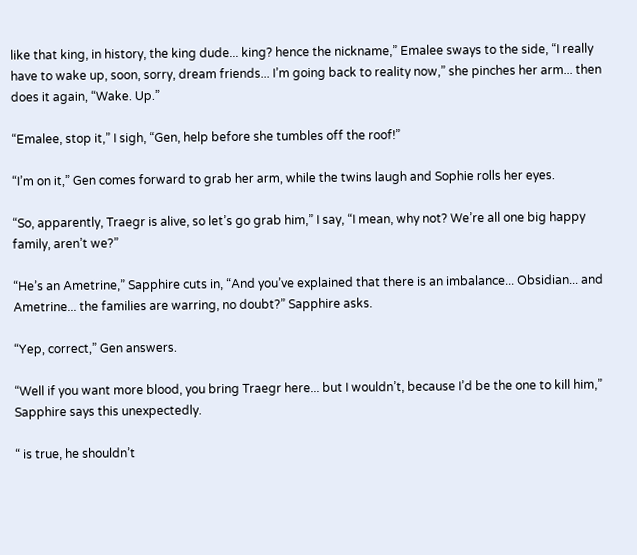like that king, in history, the king dude... king? hence the nickname,” Emalee sways to the side, “I really have to wake up, soon, sorry, dream friends... I’m going back to reality now,” she pinches her arm... then does it again, “Wake. Up.”

“Emalee, stop it,” I sigh, “Gen, help before she tumbles off the roof!”

“I’m on it,” Gen comes forward to grab her arm, while the twins laugh and Sophie rolls her eyes.

“So, apparently, Traegr is alive, so let’s go grab him,” I say, “I mean, why not? We’re all one big happy family, aren’t we?”

“He’s an Ametrine,” Sapphire cuts in, “And you’ve explained that there is an imbalance... Obsidian... and Ametrine... the families are warring, no doubt?” Sapphire asks.

“Yep, correct,” Gen answers.

“Well if you want more blood, you bring Traegr here... but I wouldn’t, because I’d be the one to kill him,” Sapphire says this unexpectedly.

“ is true, he shouldn’t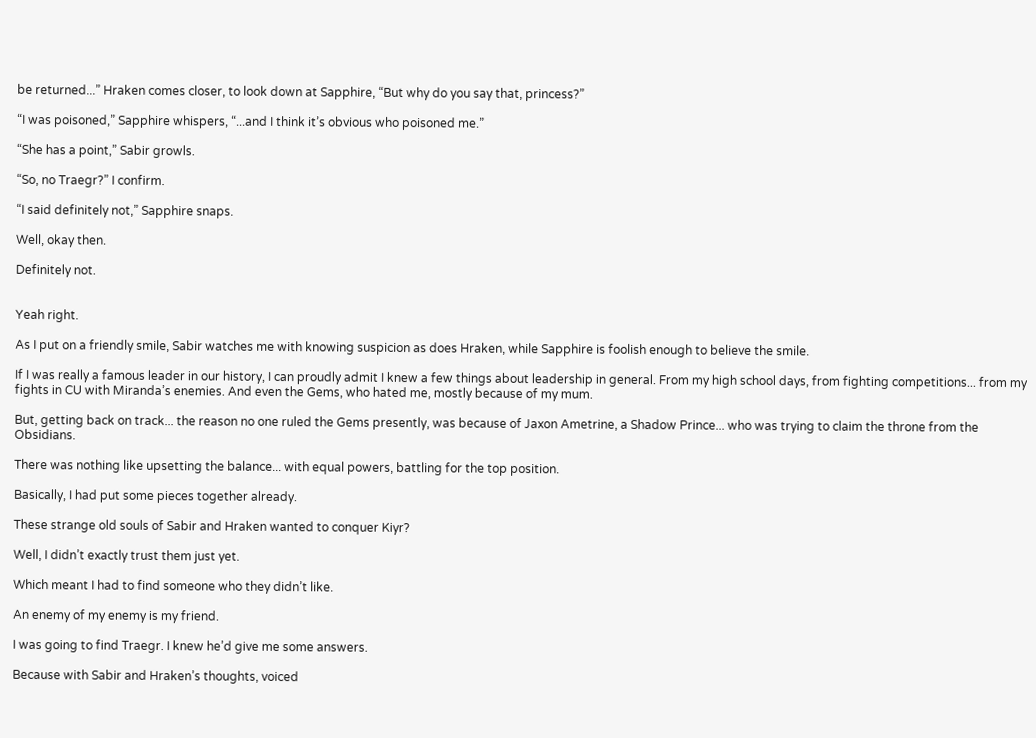be returned...” Hraken comes closer, to look down at Sapphire, “But why do you say that, princess?”

“I was poisoned,” Sapphire whispers, “...and I think it’s obvious who poisoned me.”

“She has a point,” Sabir growls.

“So, no Traegr?” I confirm.

“I said definitely not,” Sapphire snaps.

Well, okay then.

Definitely not.


Yeah right.

As I put on a friendly smile, Sabir watches me with knowing suspicion as does Hraken, while Sapphire is foolish enough to believe the smile.

If I was really a famous leader in our history, I can proudly admit I knew a few things about leadership in general. From my high school days, from fighting competitions... from my fights in CU with Miranda’s enemies. And even the Gems, who hated me, mostly because of my mum.

But, getting back on track... the reason no one ruled the Gems presently, was because of Jaxon Ametrine, a Shadow Prince... who was trying to claim the throne from the Obsidians.

There was nothing like upsetting the balance... with equal powers, battling for the top position.

Basically, I had put some pieces together already.

These strange old souls of Sabir and Hraken wanted to conquer Kiyr?

Well, I didn’t exactly trust them just yet.

Which meant I had to find someone who they didn’t like.

An enemy of my enemy is my friend.

I was going to find Traegr. I knew he’d give me some answers.

Because with Sabir and Hraken’s thoughts, voiced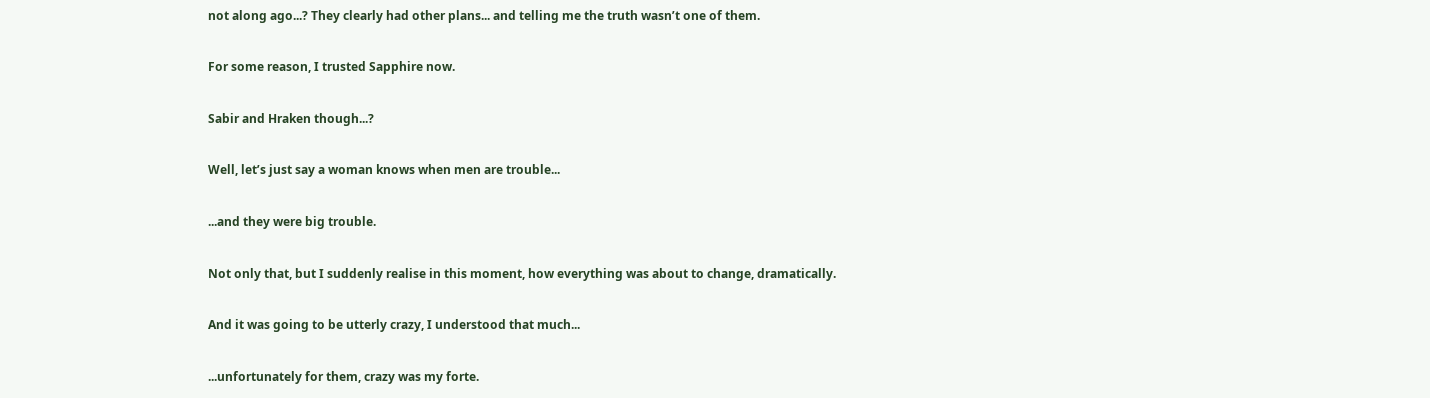not along ago...? They clearly had other plans... and telling me the truth wasn’t one of them.

For some reason, I trusted Sapphire now.

Sabir and Hraken though...?

Well, let’s just say a woman knows when men are trouble...

...and they were big trouble.

Not only that, but I suddenly realise in this moment, how everything was about to change, dramatically.

And it was going to be utterly crazy, I understood that much...

...unfortunately for them, crazy was my forte.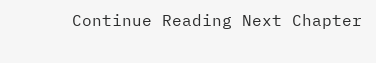Continue Reading Next Chapter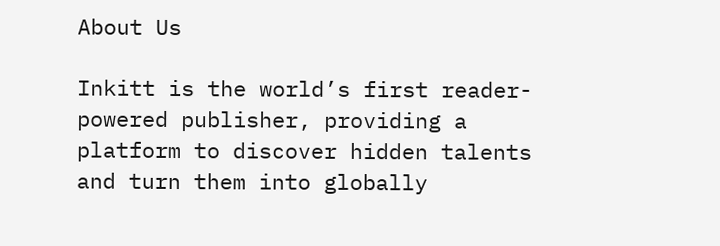About Us

Inkitt is the world’s first reader-powered publisher, providing a platform to discover hidden talents and turn them into globally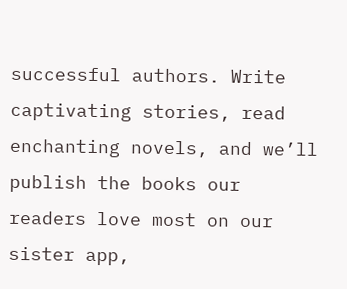successful authors. Write captivating stories, read enchanting novels, and we’ll publish the books our readers love most on our sister app,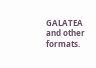GALATEA and other formats.